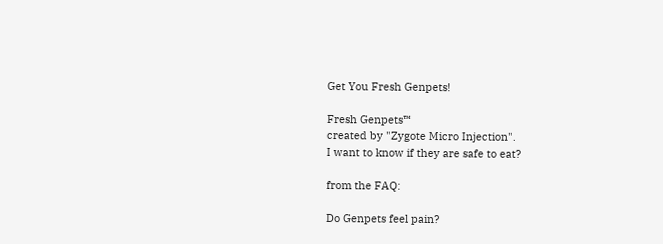Get You Fresh Genpets!

Fresh Genpets™
created by "Zygote Micro Injection".
I want to know if they are safe to eat?

from the FAQ:

Do Genpets feel pain?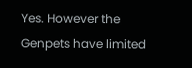Yes. However the Genpets have limited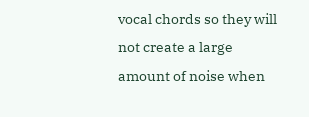vocal chords so they will not create a large amount of noise when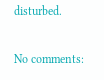disturbed.

No comments: